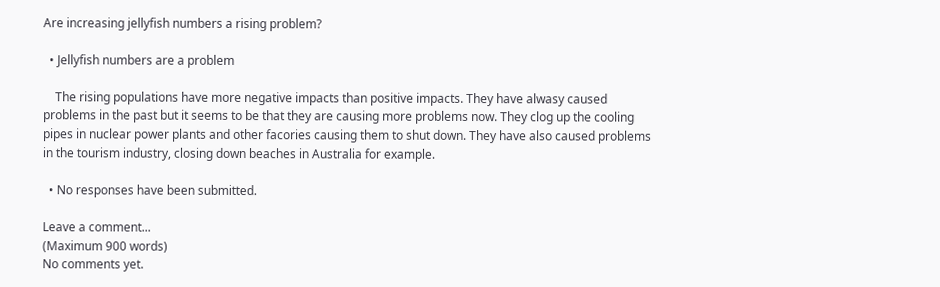Are increasing jellyfish numbers a rising problem?

  • Jellyfish numbers are a problem

    The rising populations have more negative impacts than positive impacts. They have alwasy caused problems in the past but it seems to be that they are causing more problems now. They clog up the cooling pipes in nuclear power plants and other facories causing them to shut down. They have also caused problems in the tourism industry, closing down beaches in Australia for example.

  • No responses have been submitted.

Leave a comment...
(Maximum 900 words)
No comments yet.